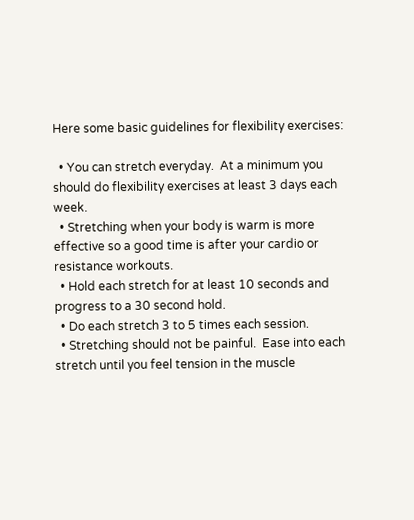Here some basic guidelines for flexibility exercises:

  • You can stretch everyday.  At a minimum you should do flexibility exercises at least 3 days each week.
  • Stretching when your body is warm is more effective so a good time is after your cardio or resistance workouts.
  • Hold each stretch for at least 10 seconds and progress to a 30 second hold.
  • Do each stretch 3 to 5 times each session.
  • Stretching should not be painful.  Ease into each stretch until you feel tension in the muscle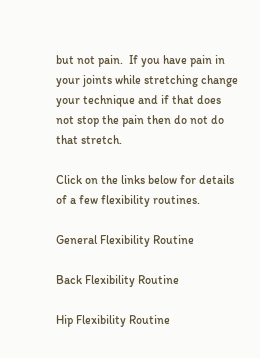but not pain.  If you have pain in your joints while stretching change your technique and if that does not stop the pain then do not do that stretch.

Click on the links below for details of a few flexibility routines.

General Flexibility Routine

Back Flexibility Routine

Hip Flexibility Routine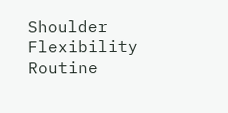Shoulder Flexibility Routine